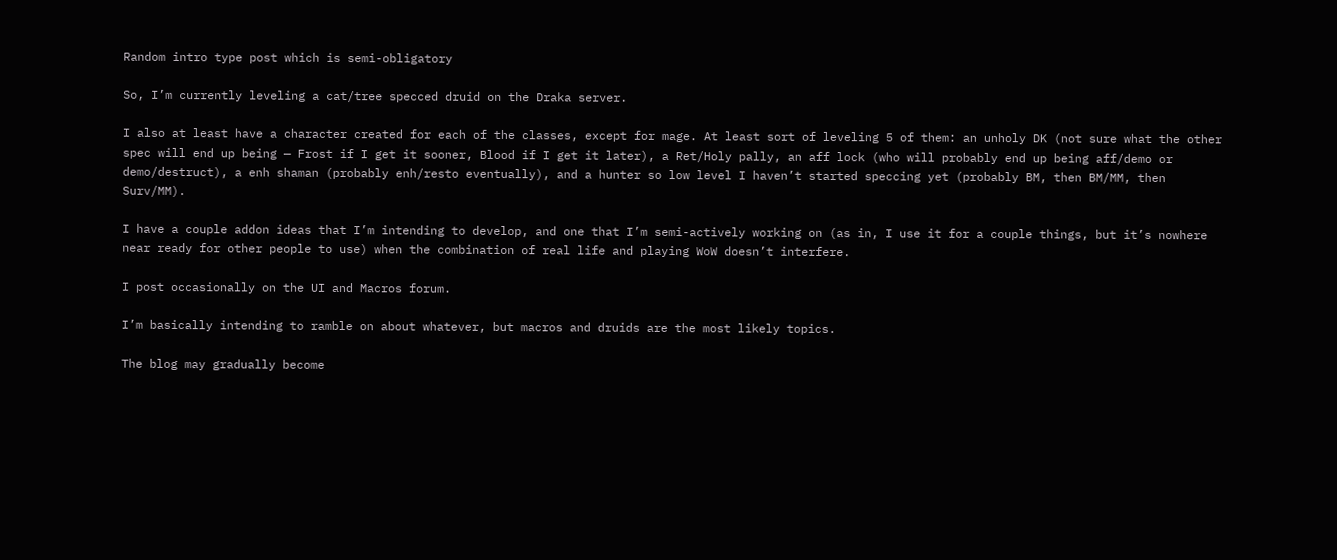Random intro type post which is semi-obligatory

So, I’m currently leveling a cat/tree specced druid on the Draka server.

I also at least have a character created for each of the classes, except for mage. At least sort of leveling 5 of them: an unholy DK (not sure what the other spec will end up being — Frost if I get it sooner, Blood if I get it later), a Ret/Holy pally, an aff lock (who will probably end up being aff/demo or demo/destruct), a enh shaman (probably enh/resto eventually), and a hunter so low level I haven’t started speccing yet (probably BM, then BM/MM, then Surv/MM).

I have a couple addon ideas that I’m intending to develop, and one that I’m semi-actively working on (as in, I use it for a couple things, but it’s nowhere near ready for other people to use) when the combination of real life and playing WoW doesn’t interfere.

I post occasionally on the UI and Macros forum.

I’m basically intending to ramble on about whatever, but macros and druids are the most likely topics.

The blog may gradually become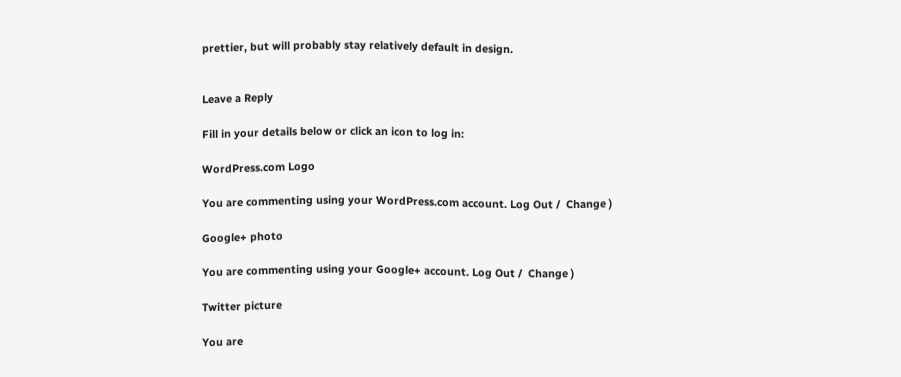prettier, but will probably stay relatively default in design.


Leave a Reply

Fill in your details below or click an icon to log in:

WordPress.com Logo

You are commenting using your WordPress.com account. Log Out /  Change )

Google+ photo

You are commenting using your Google+ account. Log Out /  Change )

Twitter picture

You are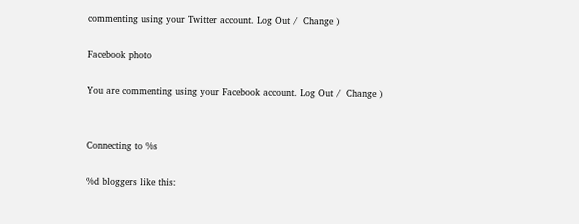commenting using your Twitter account. Log Out /  Change )

Facebook photo

You are commenting using your Facebook account. Log Out /  Change )


Connecting to %s

%d bloggers like this: